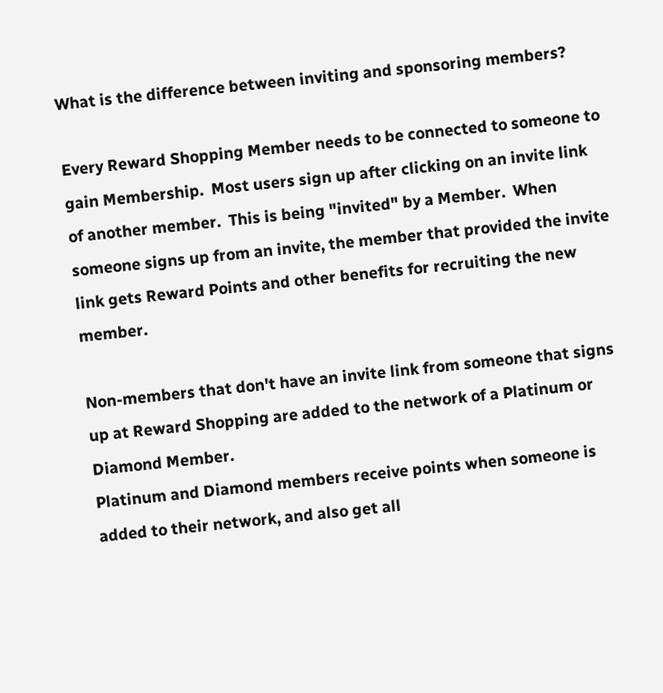What is the difference between inviting and sponsoring members?

Every Reward Shopping Member needs to be connected to someone to gain Membership.  Most users sign up after clicking on an invite link of another member.  This is being "invited" by a Member.  When someone signs up from an invite, the member that provided the invite link gets Reward Points and other benefits for recruiting the new member.

Non-members that don't have an invite link from someone that signs up at Reward Shopping are added to the network of a Platinum or Diamond Member.
Platinum and Diamond members receive points when someone is added to their network, and also get all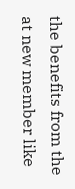the benefits from the at new member like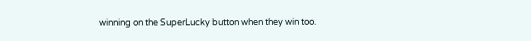winning on the SuperLucky button when they win too.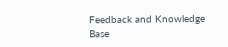Feedback and Knowledge Base